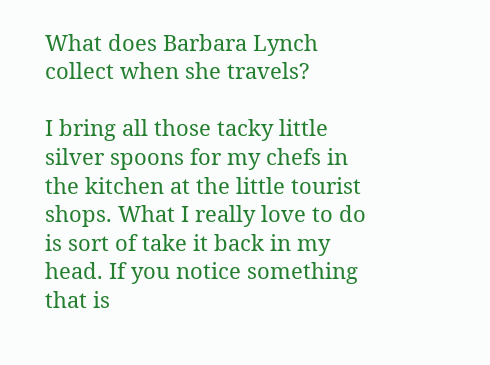What does Barbara Lynch collect when she travels?

I bring all those tacky little silver spoons for my chefs in the kitchen at the little tourist shops. What I really love to do is sort of take it back in my head. If you notice something that is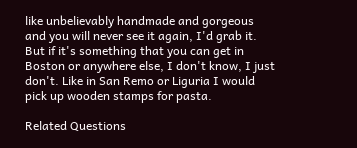like unbelievably handmade and gorgeous and you will never see it again, I'd grab it. But if it's something that you can get in Boston or anywhere else, I don't know, I just don't. Like in San Remo or Liguria I would pick up wooden stamps for pasta.

Related Questions